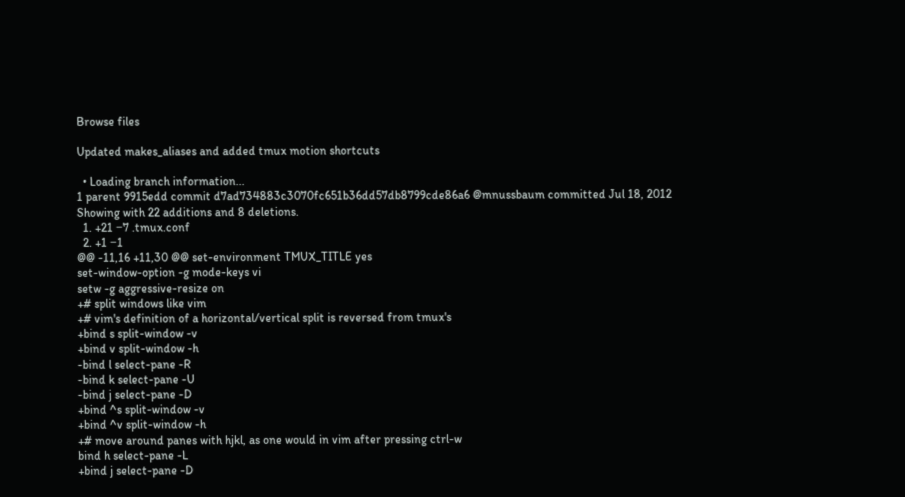Browse files

Updated makes_aliases and added tmux motion shortcuts

  • Loading branch information...
1 parent 9915edd commit d7ad734883c3070fc651b36dd57db8799cde86a6 @mnussbaum committed Jul 18, 2012
Showing with 22 additions and 8 deletions.
  1. +21 −7 .tmux.conf
  2. +1 −1
@@ -11,16 +11,30 @@ set-environment TMUX_TITLE yes
set-window-option -g mode-keys vi
setw -g aggressive-resize on
+# split windows like vim
+# vim's definition of a horizontal/vertical split is reversed from tmux's
+bind s split-window -v
+bind v split-window -h
-bind l select-pane -R
-bind k select-pane -U
-bind j select-pane -D
+bind ^s split-window -v
+bind ^v split-window -h
+# move around panes with hjkl, as one would in vim after pressing ctrl-w
bind h select-pane -L
+bind j select-pane -D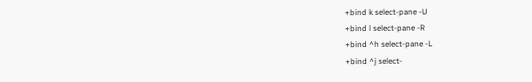+bind k select-pane -U
+bind l select-pane -R
+bind ^h select-pane -L
+bind ^j select-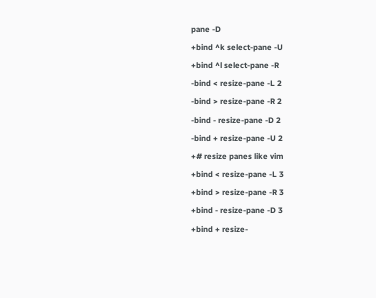pane -D
+bind ^k select-pane -U
+bind ^l select-pane -R
-bind < resize-pane -L 2
-bind > resize-pane -R 2
-bind - resize-pane -D 2
-bind + resize-pane -U 2
+# resize panes like vim
+bind < resize-pane -L 3
+bind > resize-pane -R 3
+bind - resize-pane -D 3
+bind + resize-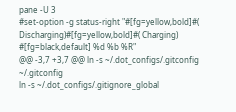pane -U 3
#set-option -g status-right "#[fg=yellow,bold]#( Discharging)#[fg=yellow,bold]#( Charging) #[fg=black,default] %d %b %R"
@@ -3,7 +3,7 @@ ln -s ~/.dot_configs/.gitconfig ~/.gitconfig
ln -s ~/.dot_configs/.gitignore_global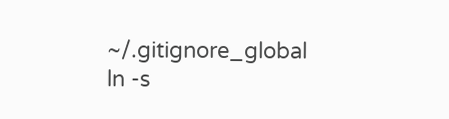~/.gitignore_global
ln -s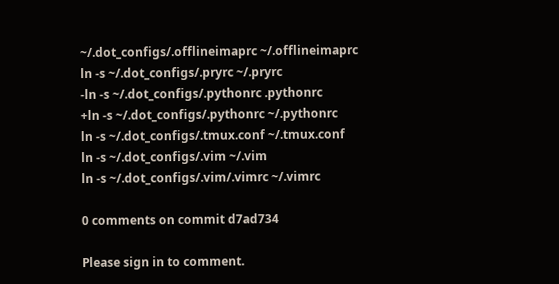~/.dot_configs/.offlineimaprc ~/.offlineimaprc
ln -s ~/.dot_configs/.pryrc ~/.pryrc
-ln -s ~/.dot_configs/.pythonrc .pythonrc
+ln -s ~/.dot_configs/.pythonrc ~/.pythonrc
ln -s ~/.dot_configs/.tmux.conf ~/.tmux.conf
ln -s ~/.dot_configs/.vim ~/.vim
ln -s ~/.dot_configs/.vim/.vimrc ~/.vimrc

0 comments on commit d7ad734

Please sign in to comment.